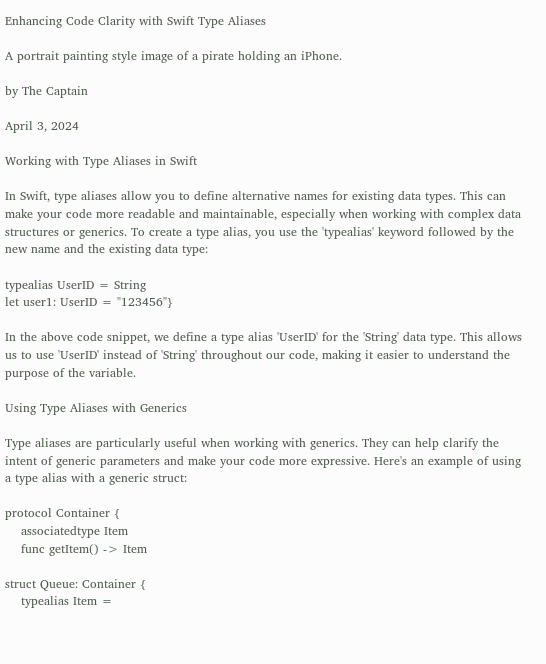Enhancing Code Clarity with Swift Type Aliases

A portrait painting style image of a pirate holding an iPhone.

by The Captain

April 3, 2024

Working with Type Aliases in Swift

In Swift, type aliases allow you to define alternative names for existing data types. This can make your code more readable and maintainable, especially when working with complex data structures or generics. To create a type alias, you use the 'typealias' keyword followed by the new name and the existing data type:

typealias UserID = String
let user1: UserID = "123456"}

In the above code snippet, we define a type alias 'UserID' for the 'String' data type. This allows us to use 'UserID' instead of 'String' throughout our code, making it easier to understand the purpose of the variable.

Using Type Aliases with Generics

Type aliases are particularly useful when working with generics. They can help clarify the intent of generic parameters and make your code more expressive. Here's an example of using a type alias with a generic struct:

protocol Container {
    associatedtype Item
    func getItem() -> Item

struct Queue: Container {
    typealias Item =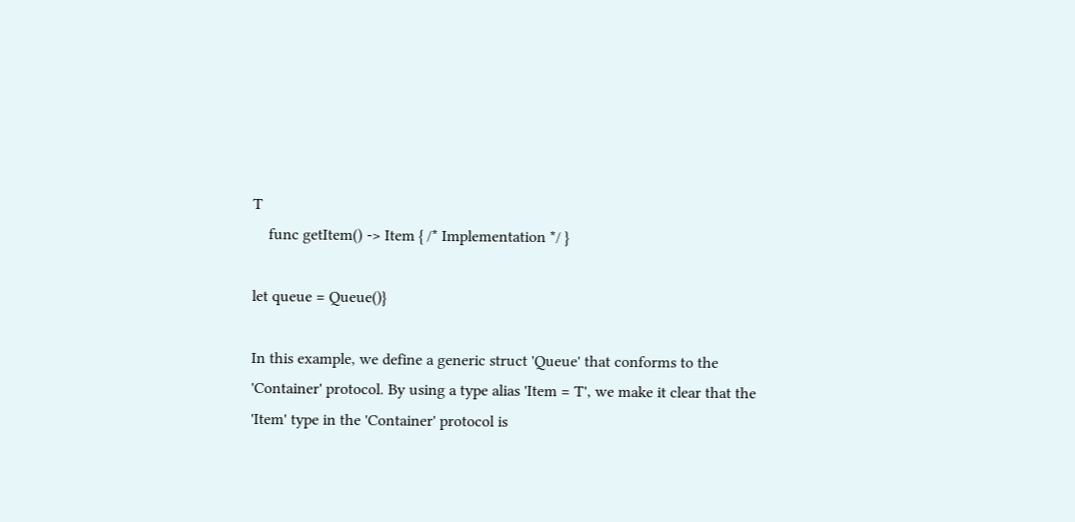T
    func getItem() -> Item { /* Implementation */ }

let queue = Queue()}

In this example, we define a generic struct 'Queue' that conforms to the 'Container' protocol. By using a type alias 'Item = T', we make it clear that the 'Item' type in the 'Container' protocol is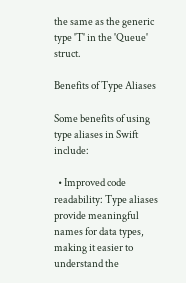the same as the generic type 'T' in the 'Queue' struct.

Benefits of Type Aliases

Some benefits of using type aliases in Swift include:

  • Improved code readability: Type aliases provide meaningful names for data types, making it easier to understand the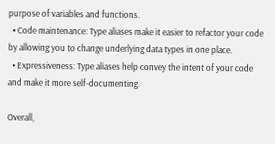purpose of variables and functions.
  • Code maintenance: Type aliases make it easier to refactor your code by allowing you to change underlying data types in one place.
  • Expressiveness: Type aliases help convey the intent of your code and make it more self-documenting.

Overall,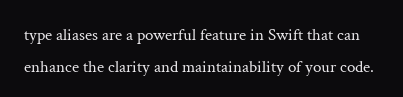type aliases are a powerful feature in Swift that can enhance the clarity and maintainability of your code.